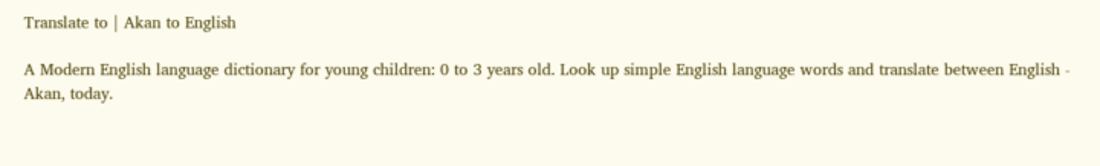Translate to | Akan to English

A Modern English language dictionary for young children: 0 to 3 years old. Look up simple English language words and translate between English - Akan, today.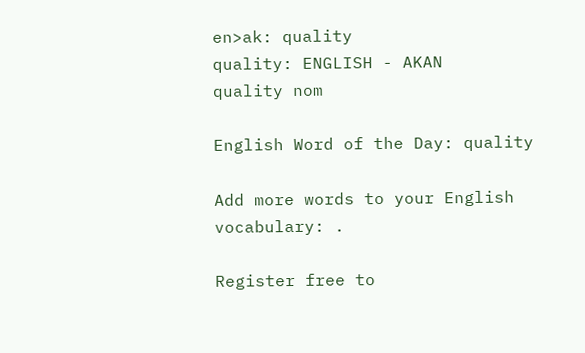en>ak: quality
quality: ENGLISH - AKAN
quality nom

English Word of the Day: quality

Add more words to your English vocabulary: .

Register free to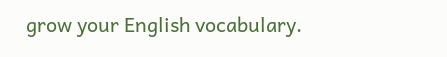grow your English vocabulary.